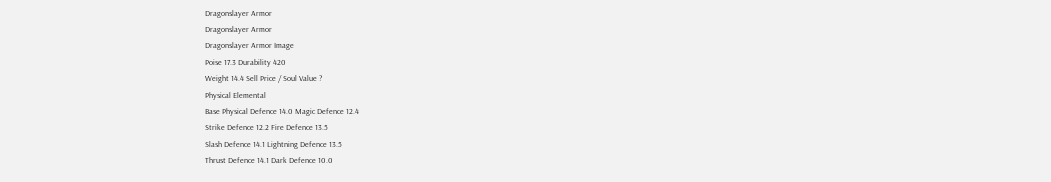Dragonslayer Armor
Dragonslayer Armor
Dragonslayer Armor Image
Poise 17.3 Durability 420
Weight 14.4 Sell Price / Soul Value ?
Physical Elemental
Base Physical Defence 14.0 Magic Defence 12.4
Strike Defence 12.2 Fire Defence 13.5
Slash Defence 14.1 Lightning Defence 13.5
Thrust Defence 14.1 Dark Defence 10.0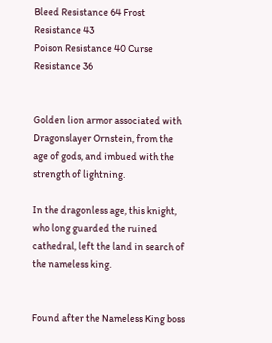Bleed Resistance 64 Frost Resistance 43
Poison Resistance 40 Curse Resistance 36


Golden lion armor associated with Dragonslayer Ornstein, from the age of gods, and imbued with the strength of lightning.

In the dragonless age, this knight, who long guarded the ruined cathedral, left the land in search of the nameless king.


Found after the Nameless King boss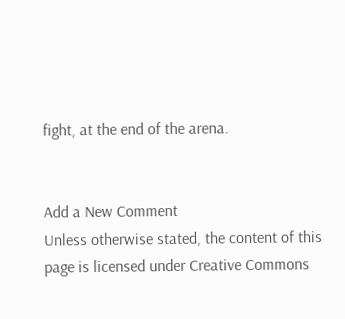fight, at the end of the arena.


Add a New Comment
Unless otherwise stated, the content of this page is licensed under Creative Commons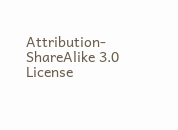Attribution-ShareAlike 3.0 License